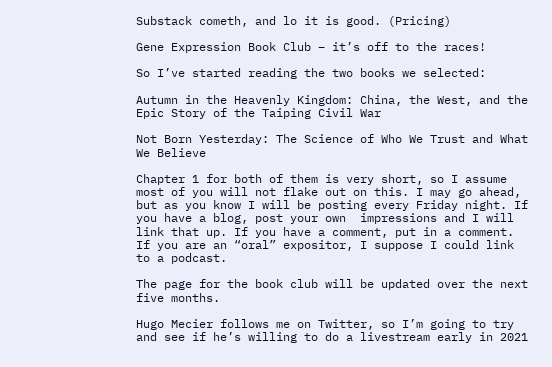Substack cometh, and lo it is good. (Pricing)

Gene Expression Book Club – it’s off to the races!

So I’ve started reading the two books we selected:

Autumn in the Heavenly Kingdom: China, the West, and the Epic Story of the Taiping Civil War

Not Born Yesterday: The Science of Who We Trust and What We Believe

Chapter 1 for both of them is very short, so I assume most of you will not flake out on this. I may go ahead, but as you know I will be posting every Friday night. If you have a blog, post your own  impressions and I will link that up. If you have a comment, put in a comment. If you are an “oral” expositor, I suppose I could link to a podcast.

The page for the book club will be updated over the next five months.

Hugo Mecier follows me on Twitter, so I’m going to try and see if he’s willing to do a livestream early in 2021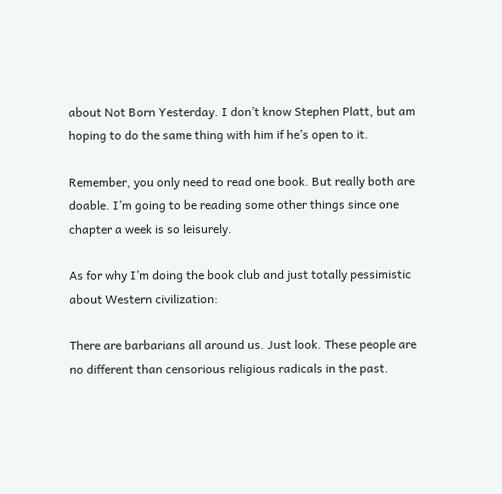about Not Born Yesterday. I don’t know Stephen Platt, but am hoping to do the same thing with him if he’s open to it.

Remember, you only need to read one book. But really both are doable. I’m going to be reading some other things since one chapter a week is so leisurely.

As for why I’m doing the book club and just totally pessimistic about Western civilization:

There are barbarians all around us. Just look. These people are no different than censorious religious radicals in the past.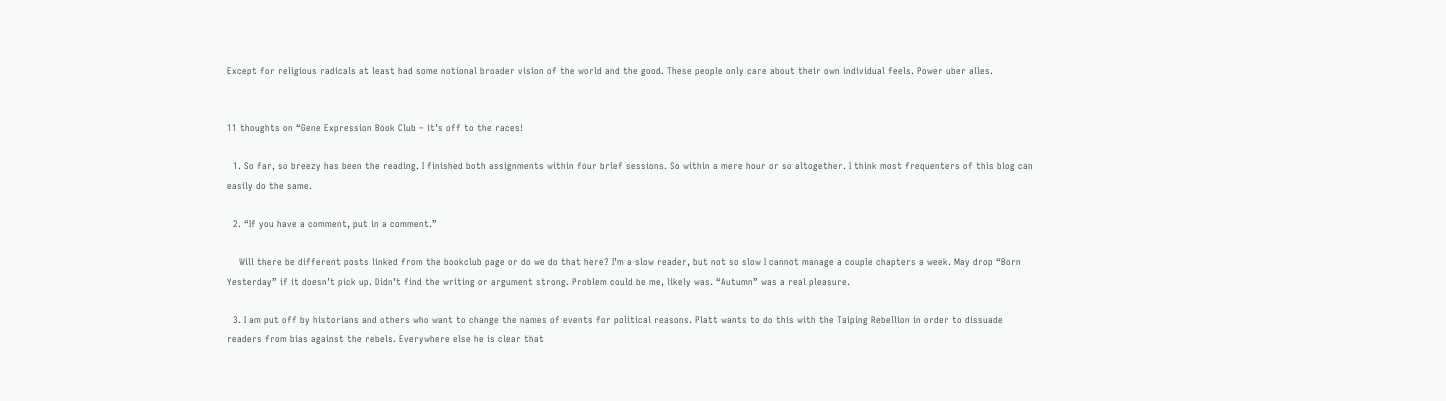Except for religious radicals at least had some notional broader vision of the world and the good. These people only care about their own individual feels. Power uber alles.


11 thoughts on “Gene Expression Book Club – it’s off to the races!

  1. So far, so breezy has been the reading. I finished both assignments within four brief sessions. So within a mere hour or so altogether. I think most frequenters of this blog can easily do the same.

  2. “If you have a comment, put in a comment.”

    Will there be different posts linked from the bookclub page or do we do that here? I’m a slow reader, but not so slow I cannot manage a couple chapters a week. May drop “Born Yesterday” if it doesn’t pick up. Didn’t find the writing or argument strong. Problem could be me, likely was. “Autumn” was a real pleasure.

  3. I am put off by historians and others who want to change the names of events for political reasons. Platt wants to do this with the Taiping Rebellion in order to dissuade readers from bias against the rebels. Everywhere else he is clear that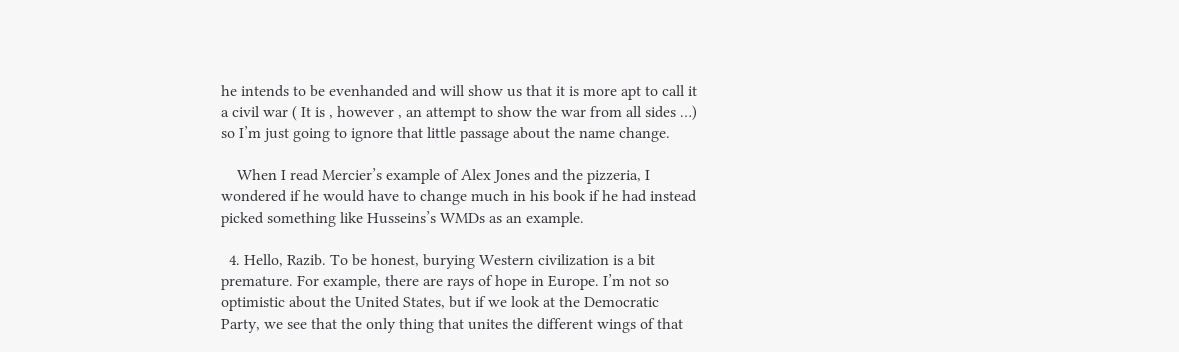he intends to be evenhanded and will show us that it is more apt to call it a civil war ( It is , however , an attempt to show the war from all sides …) so I’m just going to ignore that little passage about the name change.

    When I read Mercier’s example of Alex Jones and the pizzeria, I wondered if he would have to change much in his book if he had instead picked something like Husseins’s WMDs as an example.

  4. Hello, Razib. To be honest, burying Western civilization is a bit premature. For example, there are rays of hope in Europe. I’m not so optimistic about the United States, but if we look at the Democratic Party, we see that the only thing that unites the different wings of that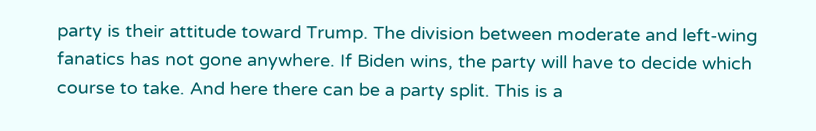party is their attitude toward Trump. The division between moderate and left-wing fanatics has not gone anywhere. If Biden wins, the party will have to decide which course to take. And here there can be a party split. This is a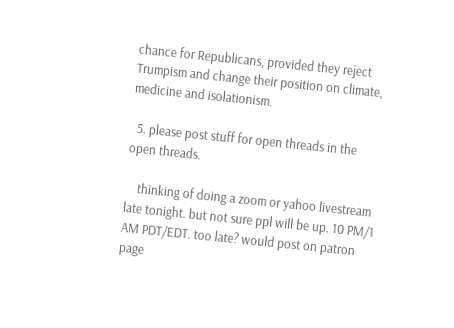chance for Republicans, provided they reject Trumpism and change their position on climate, medicine and isolationism.

  5. please post stuff for open threads in the open threads.

    thinking of doing a zoom or yahoo livestream late tonight. but not sure ppl will be up. 10 PM/1 AM PDT/EDT. too late? would post on patron page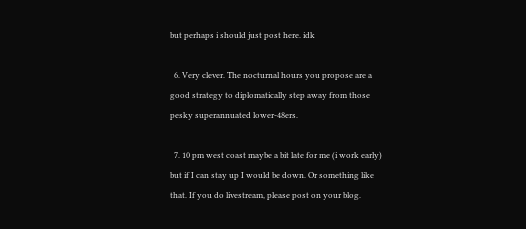but perhaps i should just post here. idk

  6. Very clever. The nocturnal hours you propose are a good strategy to diplomatically step away from those pesky superannuated lower-48ers.

  7. 10 pm west coast maybe a bit late for me (i work early) but if I can stay up I would be down. Or something like that. If you do livestream, please post on your blog.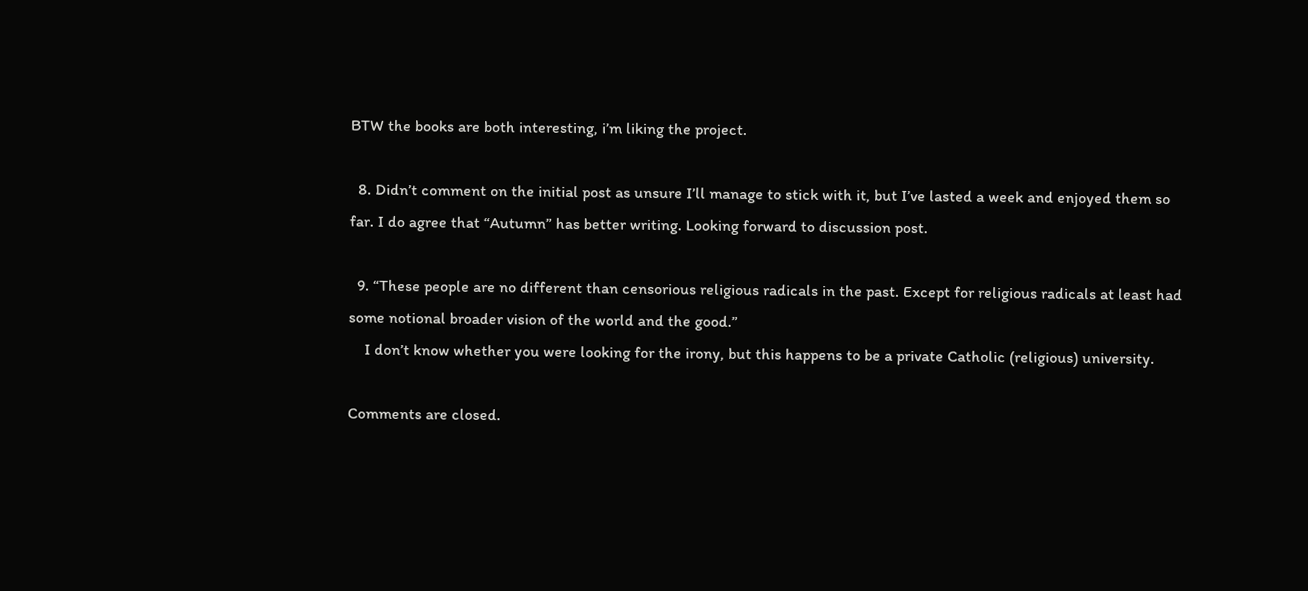BTW the books are both interesting, i’m liking the project.

  8. Didn’t comment on the initial post as unsure I’ll manage to stick with it, but I’ve lasted a week and enjoyed them so far. I do agree that “Autumn” has better writing. Looking forward to discussion post.

  9. “These people are no different than censorious religious radicals in the past. Except for religious radicals at least had some notional broader vision of the world and the good.”
    I don’t know whether you were looking for the irony, but this happens to be a private Catholic (religious) university.

Comments are closed.